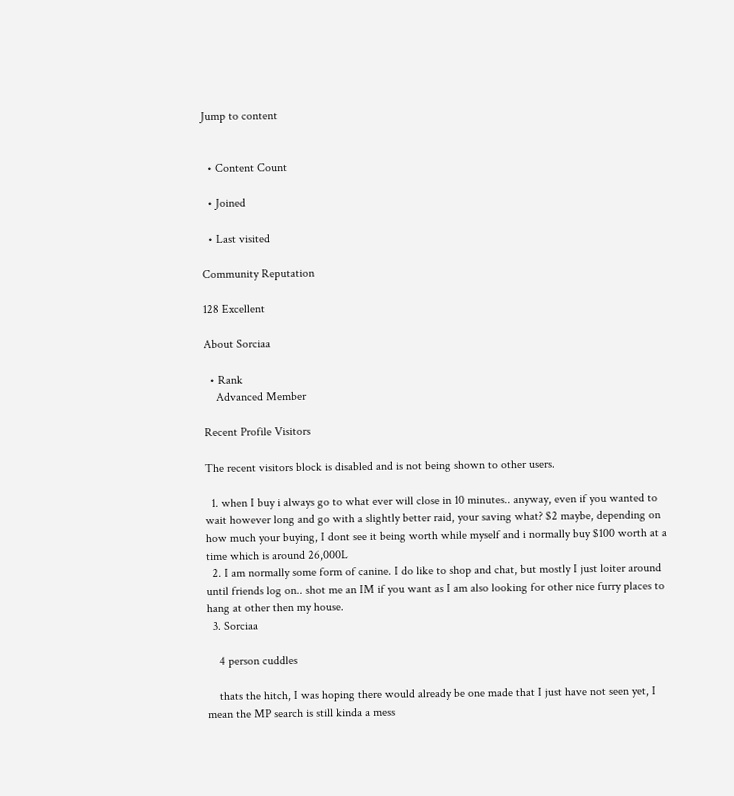Jump to content


  • Content Count

  • Joined

  • Last visited

Community Reputation

128 Excellent

About Sorciaa

  • Rank
    Advanced Member

Recent Profile Visitors

The recent visitors block is disabled and is not being shown to other users.

  1. when I buy i always go to what ever will close in 10 minutes.. anyway, even if you wanted to wait however long and go with a slightly better raid, your saving what? $2 maybe, depending on how much your buying, I dont see it being worth while myself and i normally buy $100 worth at a time which is around 26,000L
  2. I am normally some form of canine. I do like to shop and chat, but mostly I just loiter around until friends log on.. shot me an IM if you want as I am also looking for other nice furry places to hang at other then my house.
  3. Sorciaa

    4 person cuddles

    thats the hitch, I was hoping there would already be one made that I just have not seen yet, I mean the MP search is still kinda a mess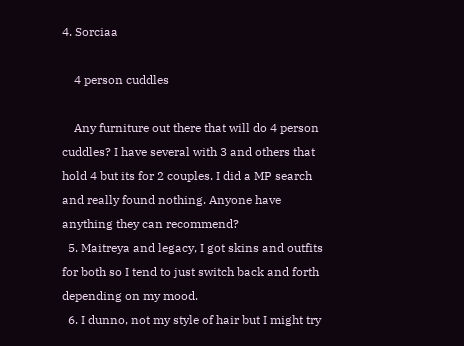4. Sorciaa

    4 person cuddles

    Any furniture out there that will do 4 person cuddles? I have several with 3 and others that hold 4 but its for 2 couples. I did a MP search and really found nothing. Anyone have anything they can recommend?
  5. Maitreya and legacy, I got skins and outfits for both so I tend to just switch back and forth depending on my mood.
  6. I dunno, not my style of hair but I might try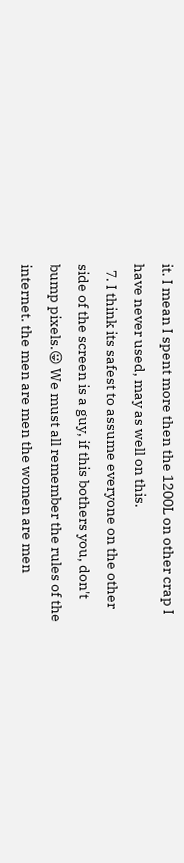it. I mean I spent more then the 1200L on other crap I have never used, may as well on this.
  7. I think its safest to assume everyone on the other side of the screen is a guy, if this bothers you, don't bump pixels.😛 We must all remember the rules of the internet. the men are men the women are men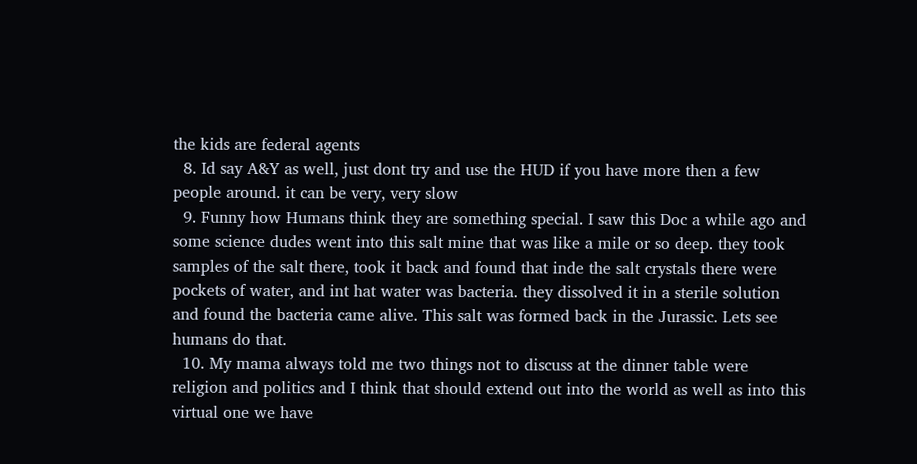the kids are federal agents
  8. Id say A&Y as well, just dont try and use the HUD if you have more then a few people around. it can be very, very slow
  9. Funny how Humans think they are something special. I saw this Doc a while ago and some science dudes went into this salt mine that was like a mile or so deep. they took samples of the salt there, took it back and found that inde the salt crystals there were pockets of water, and int hat water was bacteria. they dissolved it in a sterile solution and found the bacteria came alive. This salt was formed back in the Jurassic. Lets see humans do that.
  10. My mama always told me two things not to discuss at the dinner table were religion and politics and I think that should extend out into the world as well as into this virtual one we have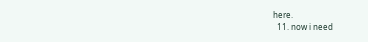here.
  11. now i need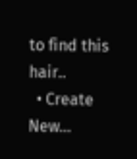to find this hair..
  • Create New...